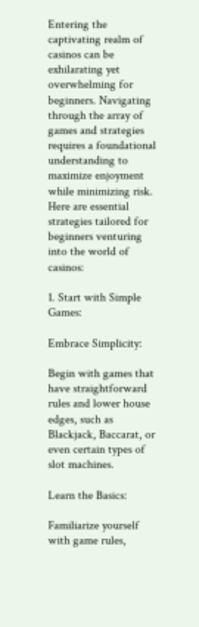Entering the captivating realm of casinos can be exhilarating yet overwhelming for beginners. Navigating through the array of games and strategies requires a foundational understanding to maximize enjoyment while minimizing risk. Here are essential strategies tailored for beginners venturing into the world of casinos:

1. Start with Simple Games:

Embrace Simplicity:

Begin with games that have straightforward rules and lower house edges, such as Blackjack, Baccarat, or even certain types of slot machines.

Learn the Basics:

Familiarize yourself with game rules,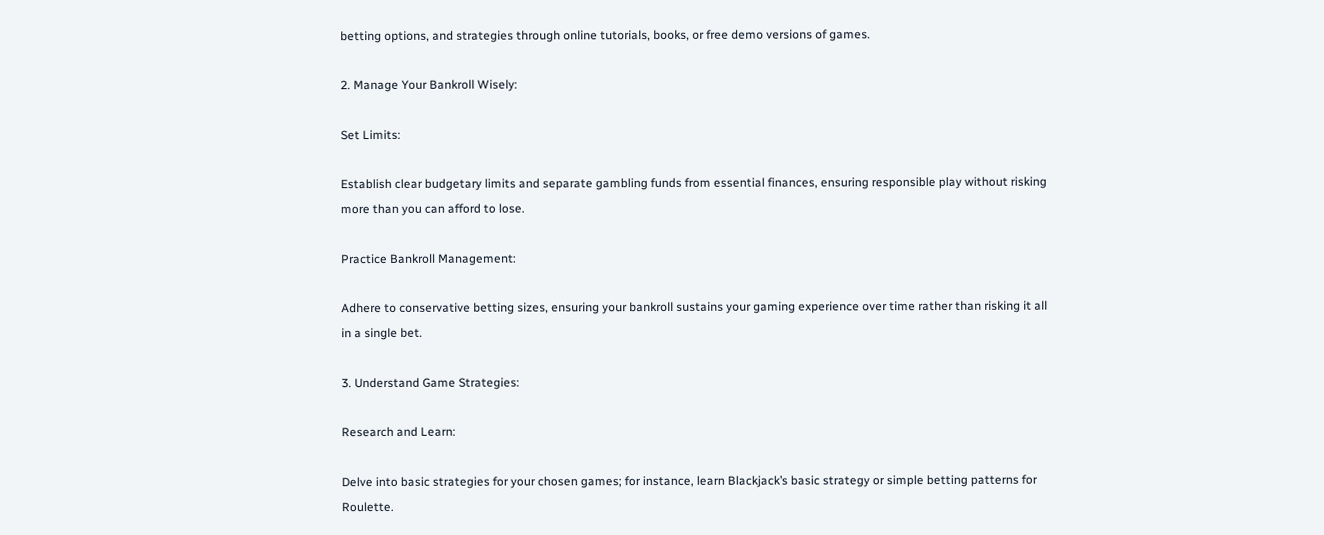betting options, and strategies through online tutorials, books, or free demo versions of games.

2. Manage Your Bankroll Wisely:

Set Limits:

Establish clear budgetary limits and separate gambling funds from essential finances, ensuring responsible play without risking more than you can afford to lose.

Practice Bankroll Management:

Adhere to conservative betting sizes, ensuring your bankroll sustains your gaming experience over time rather than risking it all in a single bet.

3. Understand Game Strategies:

Research and Learn:

Delve into basic strategies for your chosen games; for instance, learn Blackjack’s basic strategy or simple betting patterns for Roulette.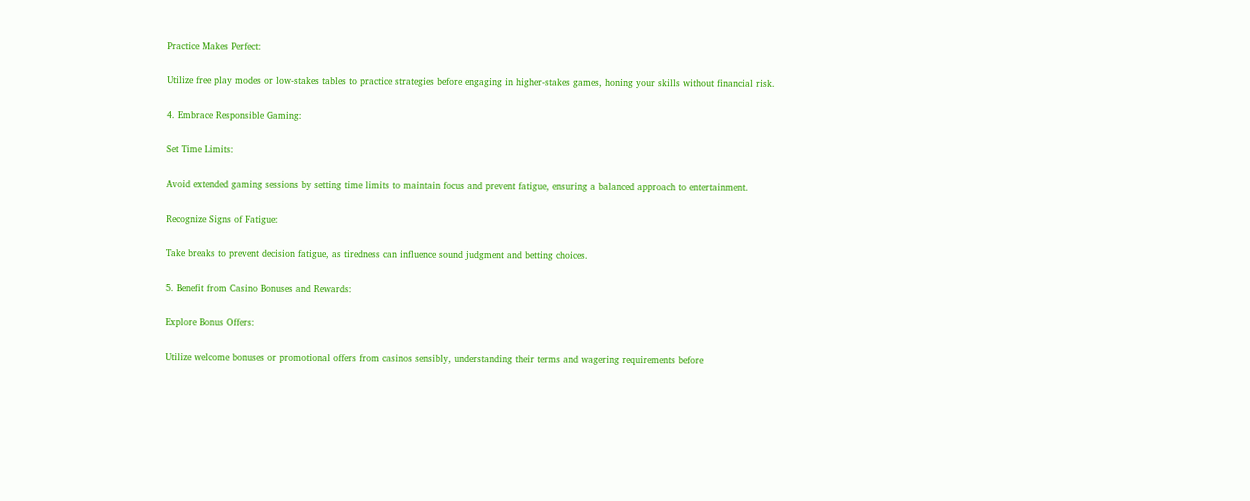Practice Makes Perfect:

Utilize free play modes or low-stakes tables to practice strategies before engaging in higher-stakes games, honing your skills without financial risk.

4. Embrace Responsible Gaming:

Set Time Limits:

Avoid extended gaming sessions by setting time limits to maintain focus and prevent fatigue, ensuring a balanced approach to entertainment.

Recognize Signs of Fatigue:

Take breaks to prevent decision fatigue, as tiredness can influence sound judgment and betting choices.

5. Benefit from Casino Bonuses and Rewards:

Explore Bonus Offers:

Utilize welcome bonuses or promotional offers from casinos sensibly, understanding their terms and wagering requirements before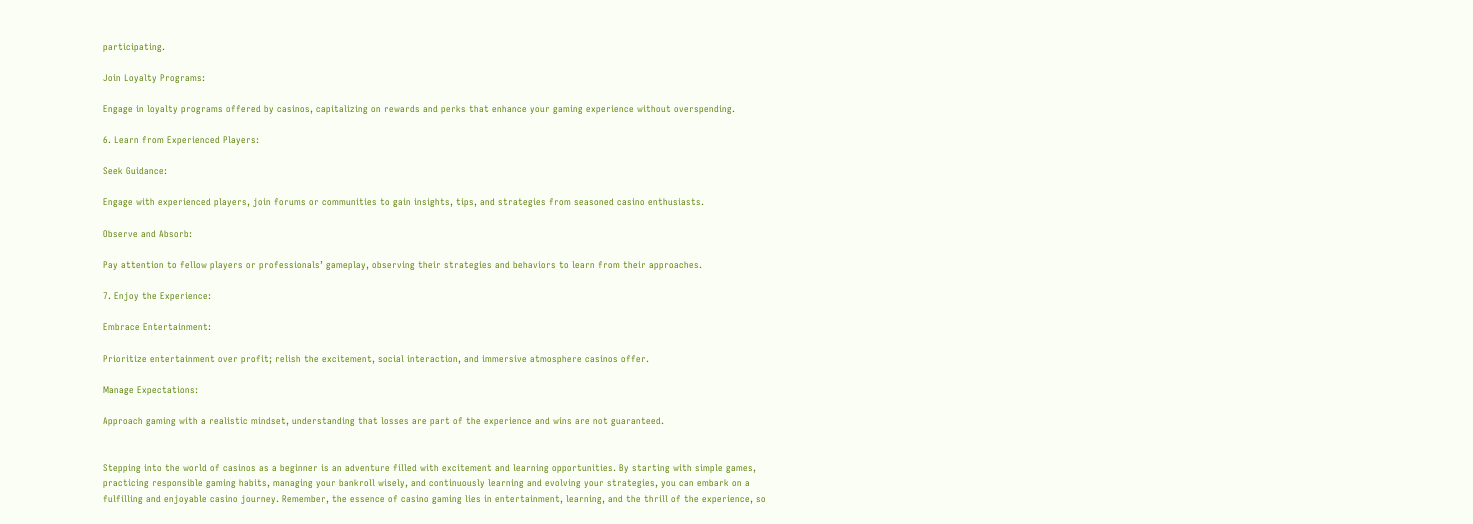participating.

Join Loyalty Programs:

Engage in loyalty programs offered by casinos, capitalizing on rewards and perks that enhance your gaming experience without overspending.

6. Learn from Experienced Players:

Seek Guidance:

Engage with experienced players, join forums or communities to gain insights, tips, and strategies from seasoned casino enthusiasts.

Observe and Absorb:

Pay attention to fellow players or professionals’ gameplay, observing their strategies and behaviors to learn from their approaches.

7. Enjoy the Experience:

Embrace Entertainment:

Prioritize entertainment over profit; relish the excitement, social interaction, and immersive atmosphere casinos offer.

Manage Expectations:

Approach gaming with a realistic mindset, understanding that losses are part of the experience and wins are not guaranteed.


Stepping into the world of casinos as a beginner is an adventure filled with excitement and learning opportunities. By starting with simple games, practicing responsible gaming habits, managing your bankroll wisely, and continuously learning and evolving your strategies, you can embark on a fulfilling and enjoyable casino journey. Remember, the essence of casino gaming lies in entertainment, learning, and the thrill of the experience, so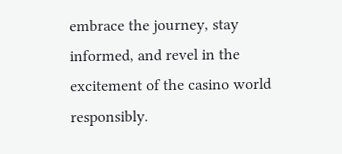embrace the journey, stay informed, and revel in the excitement of the casino world responsibly.